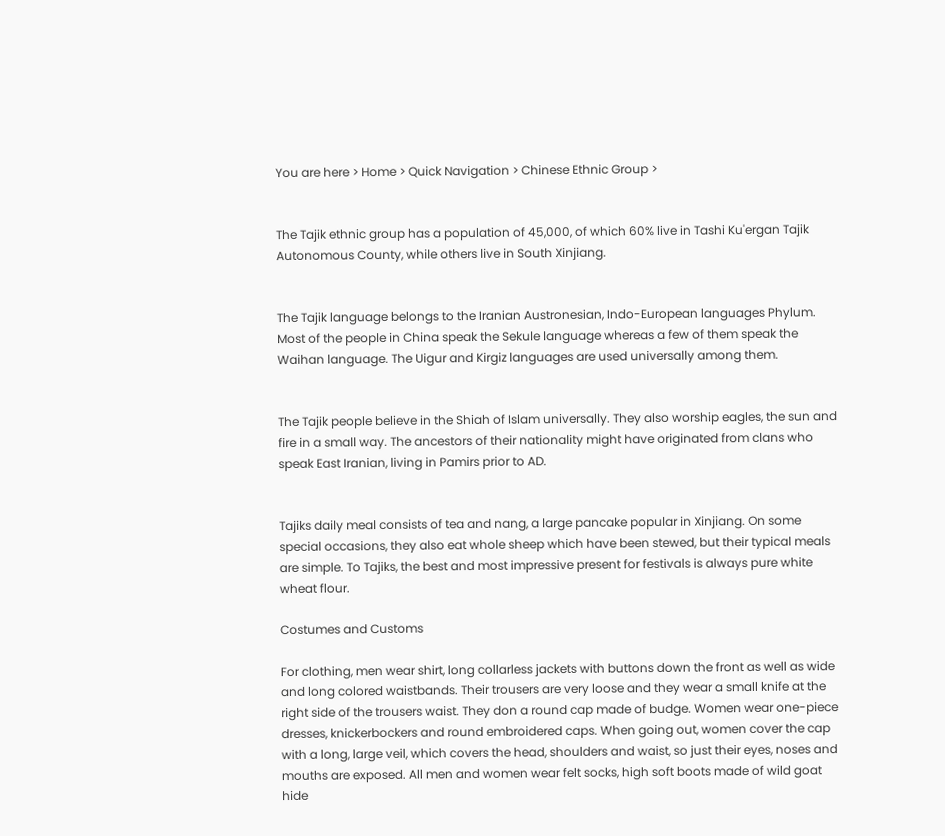You are here > Home > Quick Navigation > Chinese Ethnic Group >


The Tajik ethnic group has a population of 45,000, of which 60% live in Tashi Ku'ergan Tajik Autonomous County, while others live in South Xinjiang.


The Tajik language belongs to the Iranian Austronesian, Indo-European languages Phylum. Most of the people in China speak the Sekule language whereas a few of them speak the Waihan language. The Uigur and Kirgiz languages are used universally among them.


The Tajik people believe in the Shiah of Islam universally. They also worship eagles, the sun and fire in a small way. The ancestors of their nationality might have originated from clans who speak East Iranian, living in Pamirs prior to AD.


Tajiks daily meal consists of tea and nang, a large pancake popular in Xinjiang. On some special occasions, they also eat whole sheep which have been stewed, but their typical meals are simple. To Tajiks, the best and most impressive present for festivals is always pure white wheat flour.

Costumes and Customs

For clothing, men wear shirt, long collarless jackets with buttons down the front as well as wide and long colored waistbands. Their trousers are very loose and they wear a small knife at the right side of the trousers waist. They don a round cap made of budge. Women wear one-piece dresses, knickerbockers and round embroidered caps. When going out, women cover the cap with a long, large veil, which covers the head, shoulders and waist, so just their eyes, noses and mouths are exposed. All men and women wear felt socks, high soft boots made of wild goat hide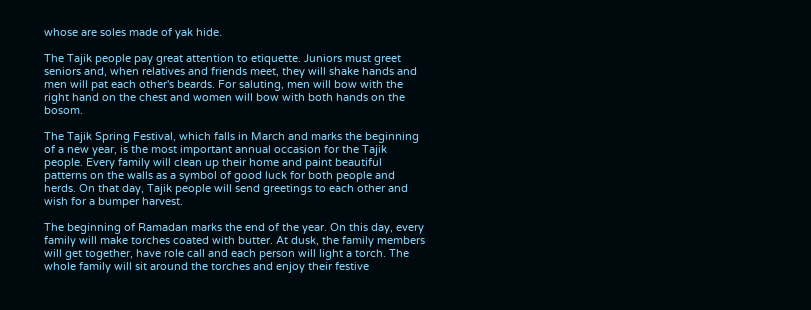whose are soles made of yak hide.

The Tajik people pay great attention to etiquette. Juniors must greet seniors and, when relatives and friends meet, they will shake hands and men will pat each other's beards. For saluting, men will bow with the right hand on the chest and women will bow with both hands on the bosom.

The Tajik Spring Festival, which falls in March and marks the beginning of a new year, is the most important annual occasion for the Tajik people. Every family will clean up their home and paint beautiful patterns on the walls as a symbol of good luck for both people and herds. On that day, Tajik people will send greetings to each other and wish for a bumper harvest.

The beginning of Ramadan marks the end of the year. On this day, every family will make torches coated with butter. At dusk, the family members will get together, have role call and each person will light a torch. The whole family will sit around the torches and enjoy their festive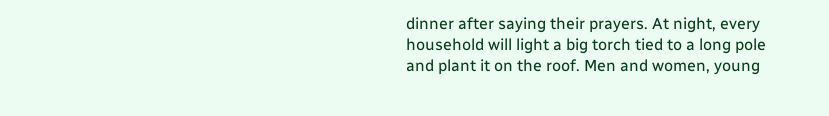dinner after saying their prayers. At night, every household will light a big torch tied to a long pole and plant it on the roof. Men and women, young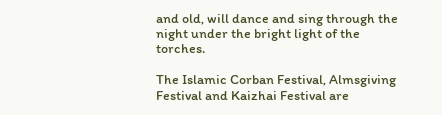and old, will dance and sing through the night under the bright light of the torches.

The Islamic Corban Festival, Almsgiving Festival and Kaizhai Festival are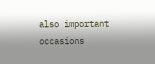also important occasions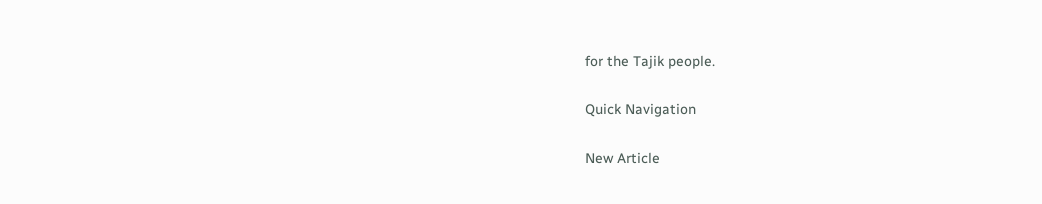for the Tajik people.

Quick Navigation

New Article